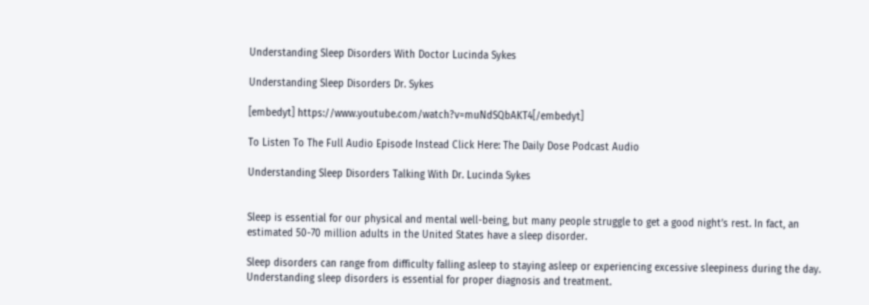Understanding Sleep Disorders With Doctor Lucinda Sykes

Understanding Sleep Disorders Dr. Sykes

[embedyt] https://www.youtube.com/watch?v=muNdSQbAKT4[/embedyt]

To Listen To The Full Audio Episode Instead Click Here: The Daily Dose Podcast Audio

Understanding Sleep Disorders Talking With Dr. Lucinda Sykes


Sleep is essential for our physical and mental well-being, but many people struggle to get a good night’s rest. In fact, an estimated 50-70 million adults in the United States have a sleep disorder.

Sleep disorders can range from difficulty falling asleep to staying asleep or experiencing excessive sleepiness during the day. Understanding sleep disorders is essential for proper diagnosis and treatment.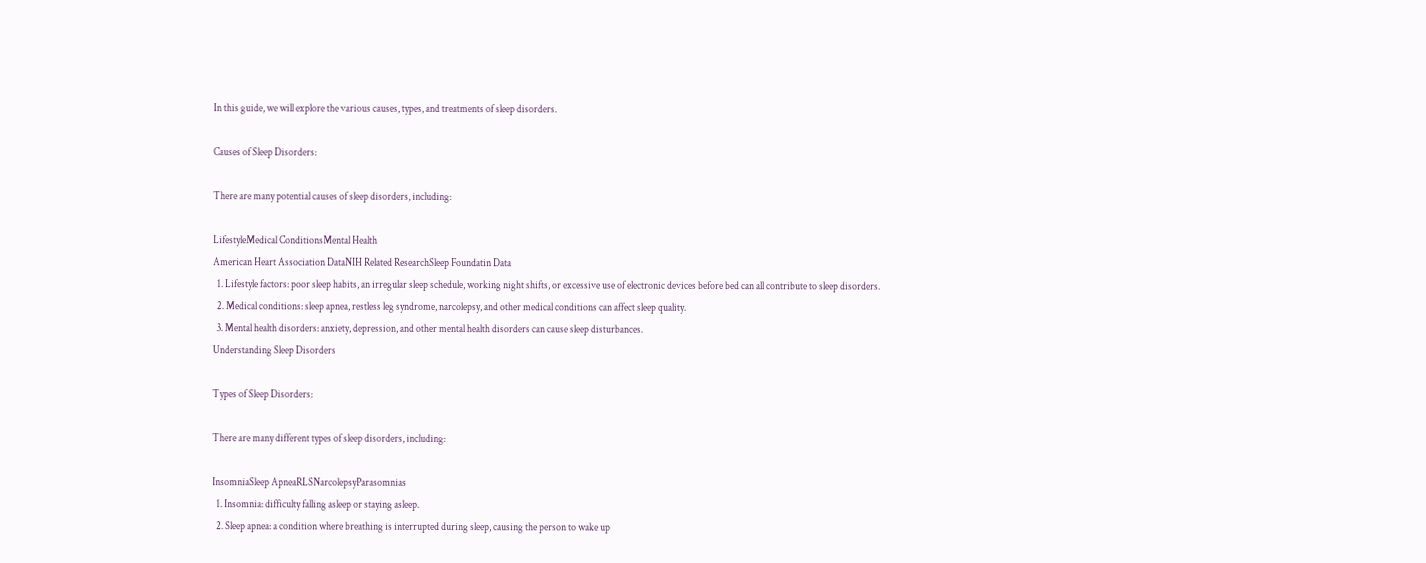In this guide, we will explore the various causes, types, and treatments of sleep disorders.

Causes of Sleep Disorders:

There are many potential causes of sleep disorders, including:

LifestyleMedical ConditionsMental Health
American Heart Association DataNIH Related ResearchSleep Foundatin Data
  1. Lifestyle factors: poor sleep habits, an irregular sleep schedule, working night shifts, or excessive use of electronic devices before bed can all contribute to sleep disorders.
  2. Medical conditions: sleep apnea, restless leg syndrome, narcolepsy, and other medical conditions can affect sleep quality.
  3. Mental health disorders: anxiety, depression, and other mental health disorders can cause sleep disturbances.
Understanding Sleep Disorders

Types of Sleep Disorders:

There are many different types of sleep disorders, including:

InsomniaSleep ApneaRLSNarcolepsyParasomnias
  1. Insomnia: difficulty falling asleep or staying asleep.
  2. Sleep apnea: a condition where breathing is interrupted during sleep, causing the person to wake up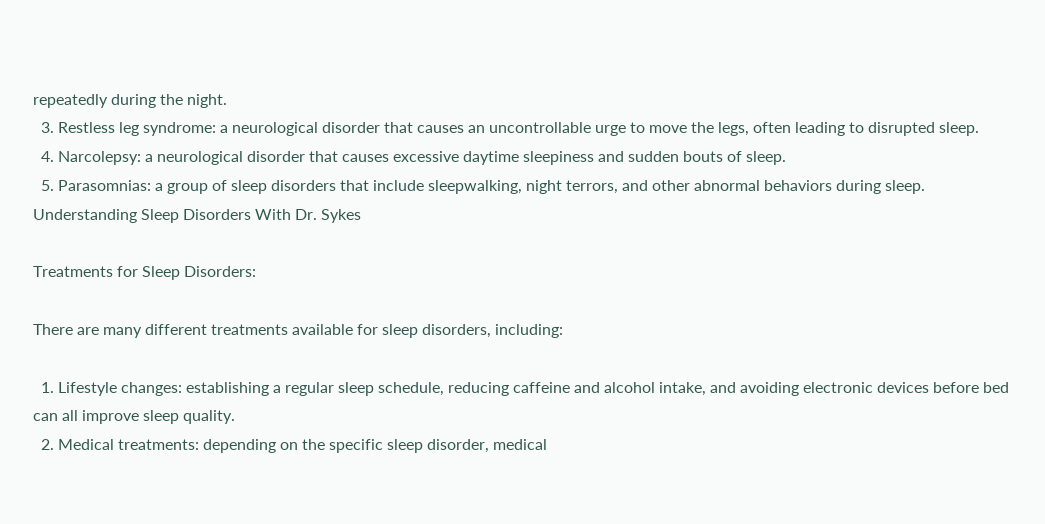repeatedly during the night.
  3. Restless leg syndrome: a neurological disorder that causes an uncontrollable urge to move the legs, often leading to disrupted sleep.
  4. Narcolepsy: a neurological disorder that causes excessive daytime sleepiness and sudden bouts of sleep.
  5. Parasomnias: a group of sleep disorders that include sleepwalking, night terrors, and other abnormal behaviors during sleep.
Understanding Sleep Disorders With Dr. Sykes

Treatments for Sleep Disorders:

There are many different treatments available for sleep disorders, including:

  1. Lifestyle changes: establishing a regular sleep schedule, reducing caffeine and alcohol intake, and avoiding electronic devices before bed can all improve sleep quality.
  2. Medical treatments: depending on the specific sleep disorder, medical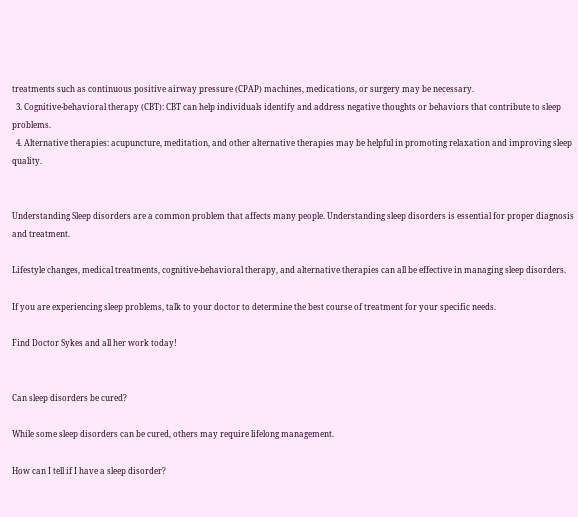treatments such as continuous positive airway pressure (CPAP) machines, medications, or surgery may be necessary.
  3. Cognitive-behavioral therapy (CBT): CBT can help individuals identify and address negative thoughts or behaviors that contribute to sleep problems.
  4. Alternative therapies: acupuncture, meditation, and other alternative therapies may be helpful in promoting relaxation and improving sleep quality.


Understanding Sleep disorders are a common problem that affects many people. Understanding sleep disorders is essential for proper diagnosis and treatment.

Lifestyle changes, medical treatments, cognitive-behavioral therapy, and alternative therapies can all be effective in managing sleep disorders.

If you are experiencing sleep problems, talk to your doctor to determine the best course of treatment for your specific needs.

Find Doctor Sykes and all her work today!


Can sleep disorders be cured?

While some sleep disorders can be cured, others may require lifelong management.

How can I tell if I have a sleep disorder?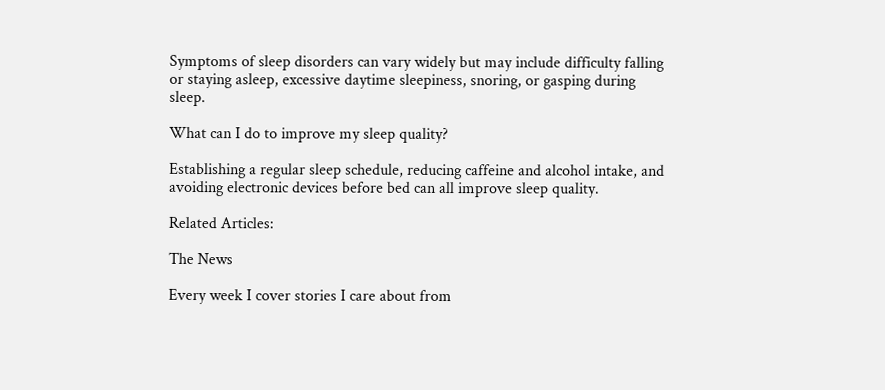Symptoms of sleep disorders can vary widely but may include difficulty falling or staying asleep, excessive daytime sleepiness, snoring, or gasping during sleep.

What can I do to improve my sleep quality?

Establishing a regular sleep schedule, reducing caffeine and alcohol intake, and avoiding electronic devices before bed can all improve sleep quality.

Related Articles:

The News

Every week I cover stories I care about from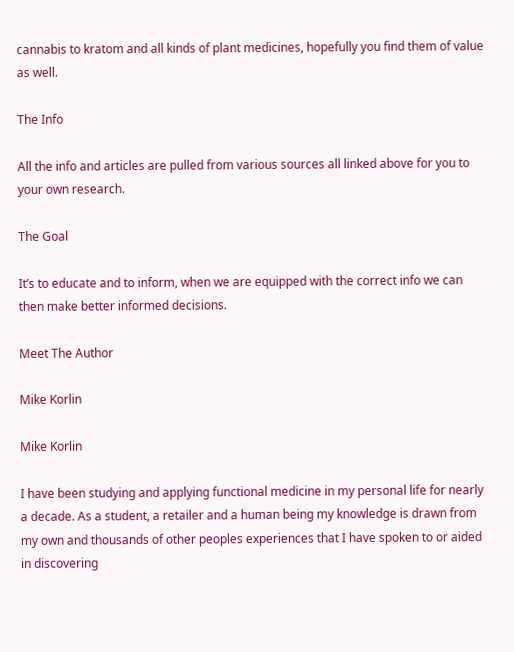cannabis to kratom and all kinds of plant medicines, hopefully you find them of value as well.

The Info

All the info and articles are pulled from various sources all linked above for you to your own research.

The Goal

It’s to educate and to inform, when we are equipped with the correct info we can then make better informed decisions.

Meet The Author

Mike Korlin

Mike Korlin

I have been studying and applying functional medicine in my personal life for nearly a decade. As a student, a retailer and a human being my knowledge is drawn from my own and thousands of other peoples experiences that I have spoken to or aided in discovering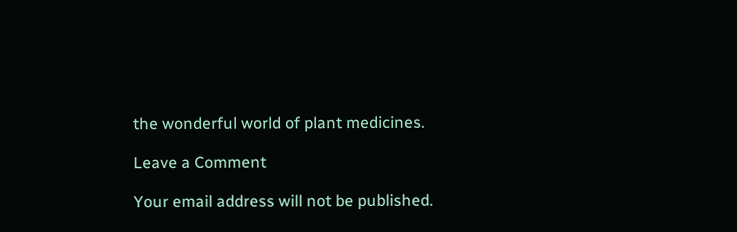the wonderful world of plant medicines.

Leave a Comment

Your email address will not be published.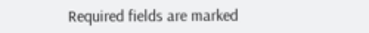Required fields are marked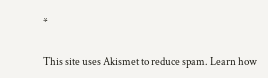*

This site uses Akismet to reduce spam. Learn how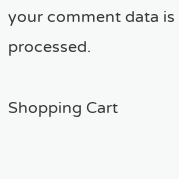your comment data is processed.

Shopping Cart